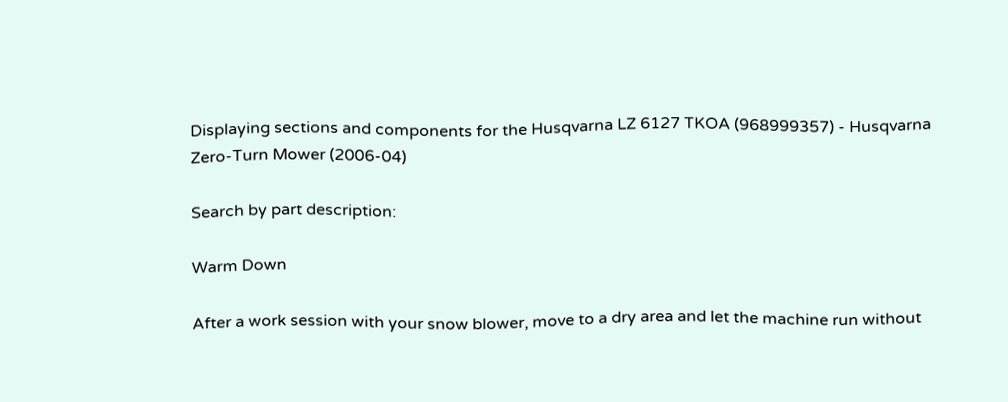Displaying sections and components for the Husqvarna LZ 6127 TKOA (968999357) - Husqvarna Zero-Turn Mower (2006-04)

Search by part description:

Warm Down

After a work session with your snow blower, move to a dry area and let the machine run without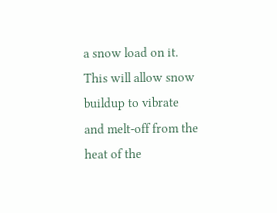a snow load on it. This will allow snow buildup to vibrate and melt-off from the heat of the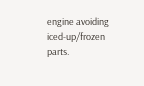engine avoiding iced-up/frozen parts.